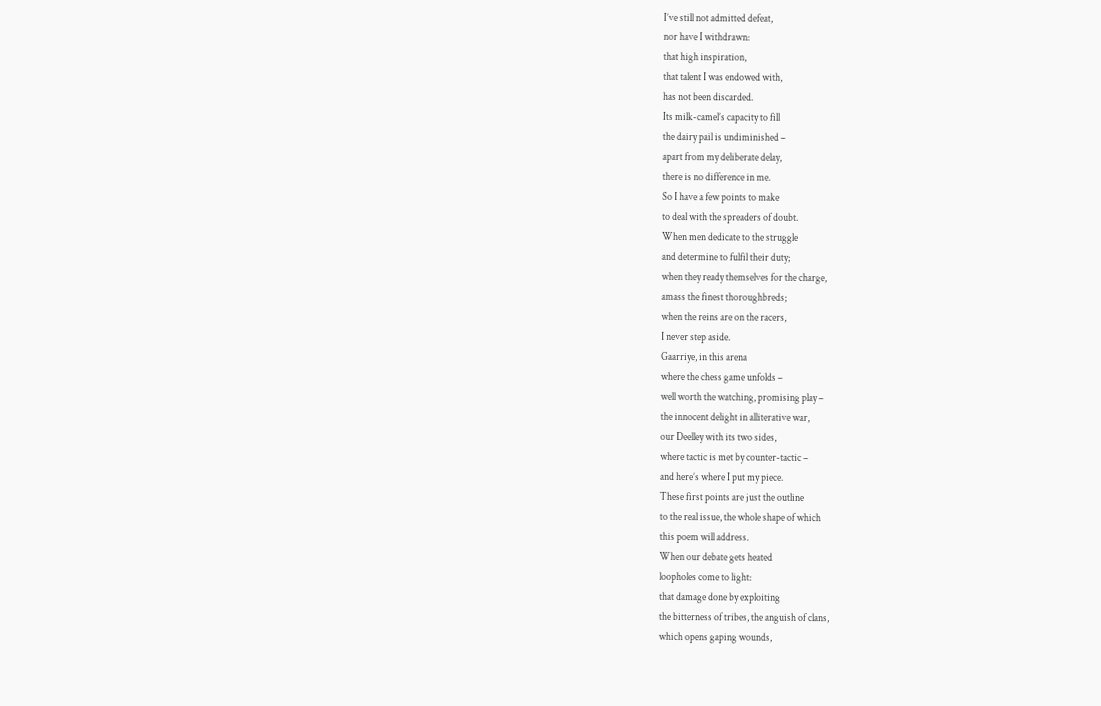I’ve still not admitted defeat,
nor have I withdrawn:
that high inspiration,
that talent I was endowed with,
has not been discarded.
Its milk-camel’s capacity to fill
the dairy pail is undiminished –
apart from my deliberate delay,
there is no difference in me.
So I have a few points to make
to deal with the spreaders of doubt.
When men dedicate to the struggle
and determine to fulfil their duty;
when they ready themselves for the charge,
amass the finest thoroughbreds;
when the reins are on the racers,
I never step aside.
Gaarriye, in this arena
where the chess game unfolds –
well worth the watching, promising play –
the innocent delight in alliterative war,
our Deelley with its two sides,
where tactic is met by counter-tactic –
and here’s where I put my piece.
These first points are just the outline
to the real issue, the whole shape of which
this poem will address.
When our debate gets heated
loopholes come to light:
that damage done by exploiting
the bitterness of tribes, the anguish of clans,
which opens gaping wounds,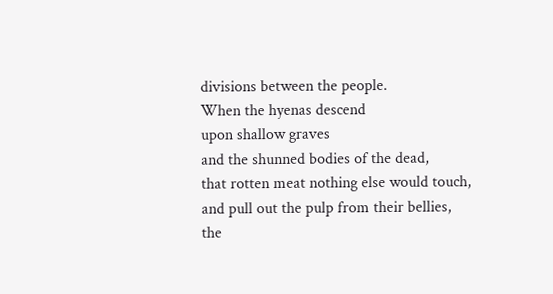divisions between the people.
When the hyenas descend
upon shallow graves
and the shunned bodies of the dead,
that rotten meat nothing else would touch,
and pull out the pulp from their bellies,
the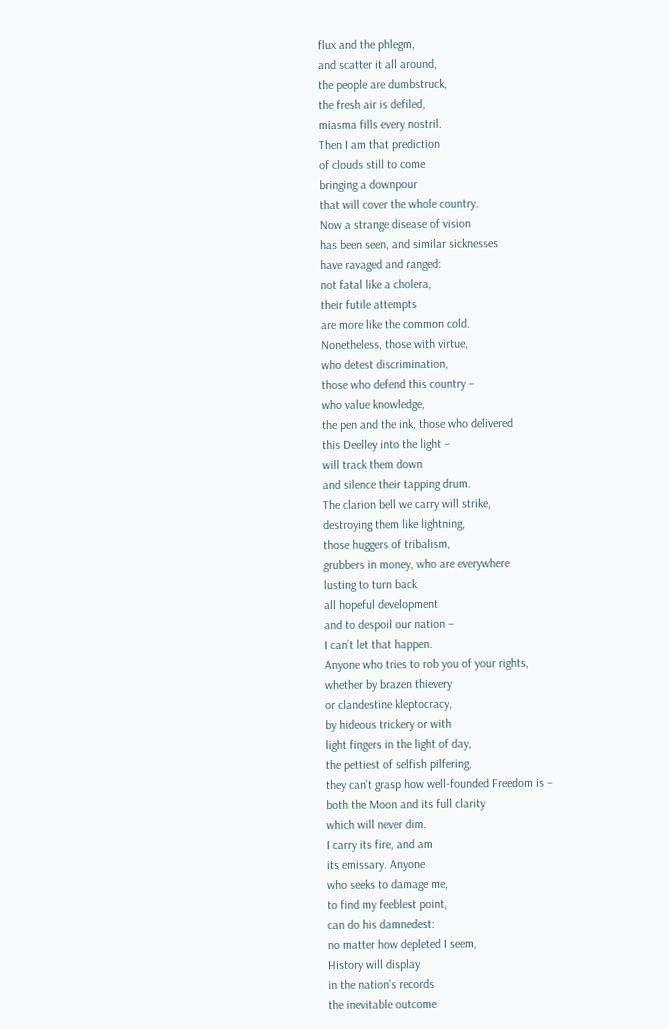flux and the phlegm,
and scatter it all around,
the people are dumbstruck,
the fresh air is defiled,
miasma fills every nostril.
Then I am that prediction
of clouds still to come
bringing a downpour
that will cover the whole country.
Now a strange disease of vision
has been seen, and similar sicknesses
have ravaged and ranged:
not fatal like a cholera,
their futile attempts
are more like the common cold.
Nonetheless, those with virtue,
who detest discrimination,
those who defend this country –
who value knowledge,
the pen and the ink, those who delivered
this Deelley into the light –
will track them down
and silence their tapping drum.
The clarion bell we carry will strike,
destroying them like lightning,
those huggers of tribalism,
grubbers in money, who are everywhere
lusting to turn back
all hopeful development
and to despoil our nation –
I can’t let that happen.
Anyone who tries to rob you of your rights,
whether by brazen thievery
or clandestine kleptocracy,
by hideous trickery or with
light fingers in the light of day,
the pettiest of selfish pilfering,
they can’t grasp how well-founded Freedom is –
both the Moon and its full clarity
which will never dim.
I carry its fire, and am
its emissary. Anyone
who seeks to damage me,
to find my feeblest point,
can do his damnedest:
no matter how depleted I seem,
History will display
in the nation’s records
the inevitable outcome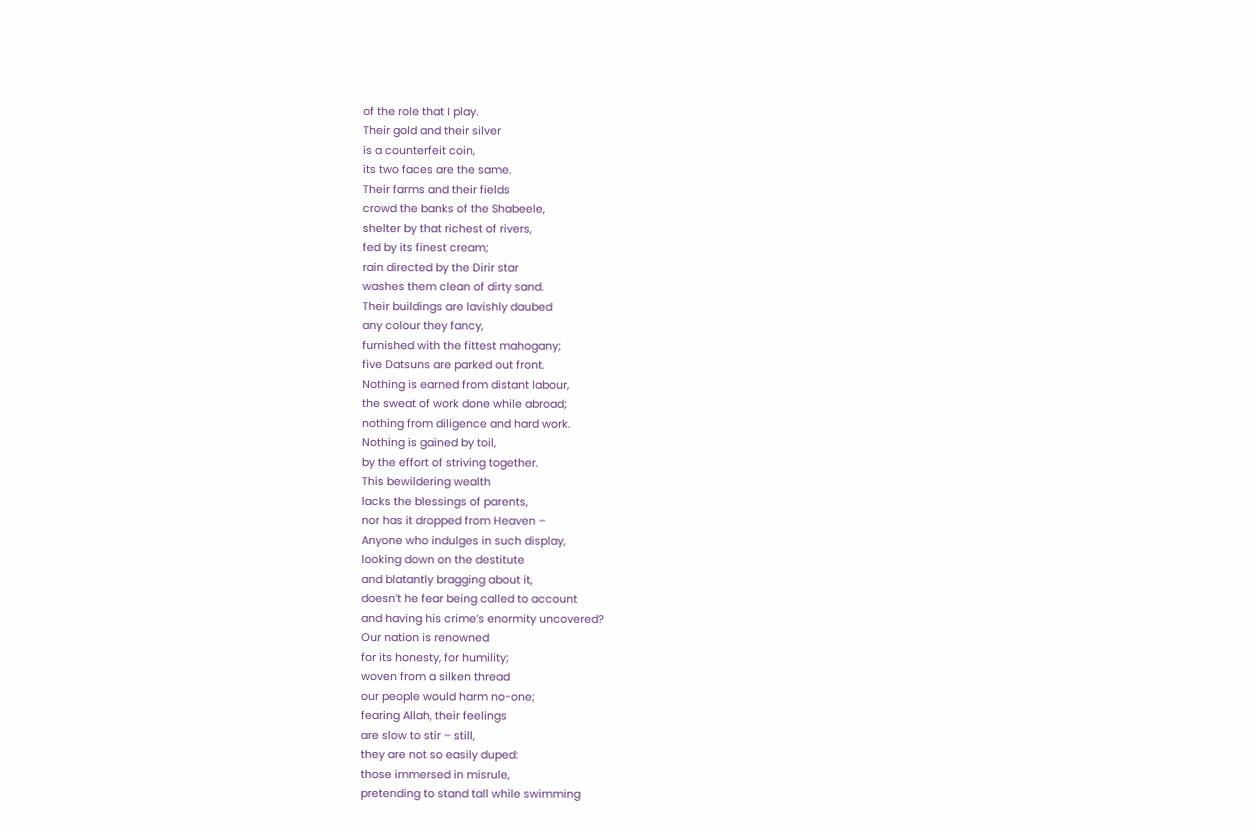of the role that I play.
Their gold and their silver
is a counterfeit coin,
its two faces are the same.
Their farms and their fields
crowd the banks of the Shabeele,
shelter by that richest of rivers,
fed by its finest cream;
rain directed by the Dirir star
washes them clean of dirty sand.
Their buildings are lavishly daubed
any colour they fancy,
furnished with the fittest mahogany;
five Datsuns are parked out front.
Nothing is earned from distant labour,
the sweat of work done while abroad;
nothing from diligence and hard work.
Nothing is gained by toil,
by the effort of striving together.
This bewildering wealth
lacks the blessings of parents,
nor has it dropped from Heaven –
Anyone who indulges in such display,
looking down on the destitute
and blatantly bragging about it,
doesn’t he fear being called to account
and having his crime’s enormity uncovered?
Our nation is renowned
for its honesty, for humility;
woven from a silken thread
our people would harm no-one;
fearing Allah, their feelings
are slow to stir – still,
they are not so easily duped:
those immersed in misrule,
pretending to stand tall while swimming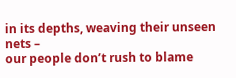in its depths, weaving their unseen nets –
our people don’t rush to blame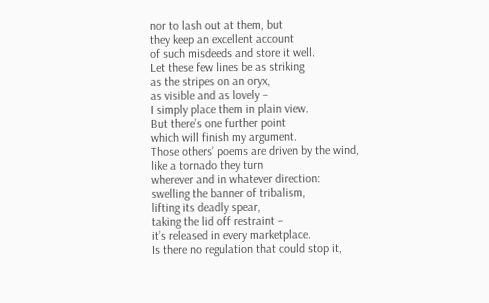nor to lash out at them, but
they keep an excellent account
of such misdeeds and store it well.
Let these few lines be as striking
as the stripes on an oryx,
as visible and as lovely –
I simply place them in plain view.
But there’s one further point
which will finish my argument.
Those others’ poems are driven by the wind,
like a tornado they turn
wherever and in whatever direction:
swelling the banner of tribalism,
lifting its deadly spear,
taking the lid off restraint –
it’s released in every marketplace.
Is there no regulation that could stop it,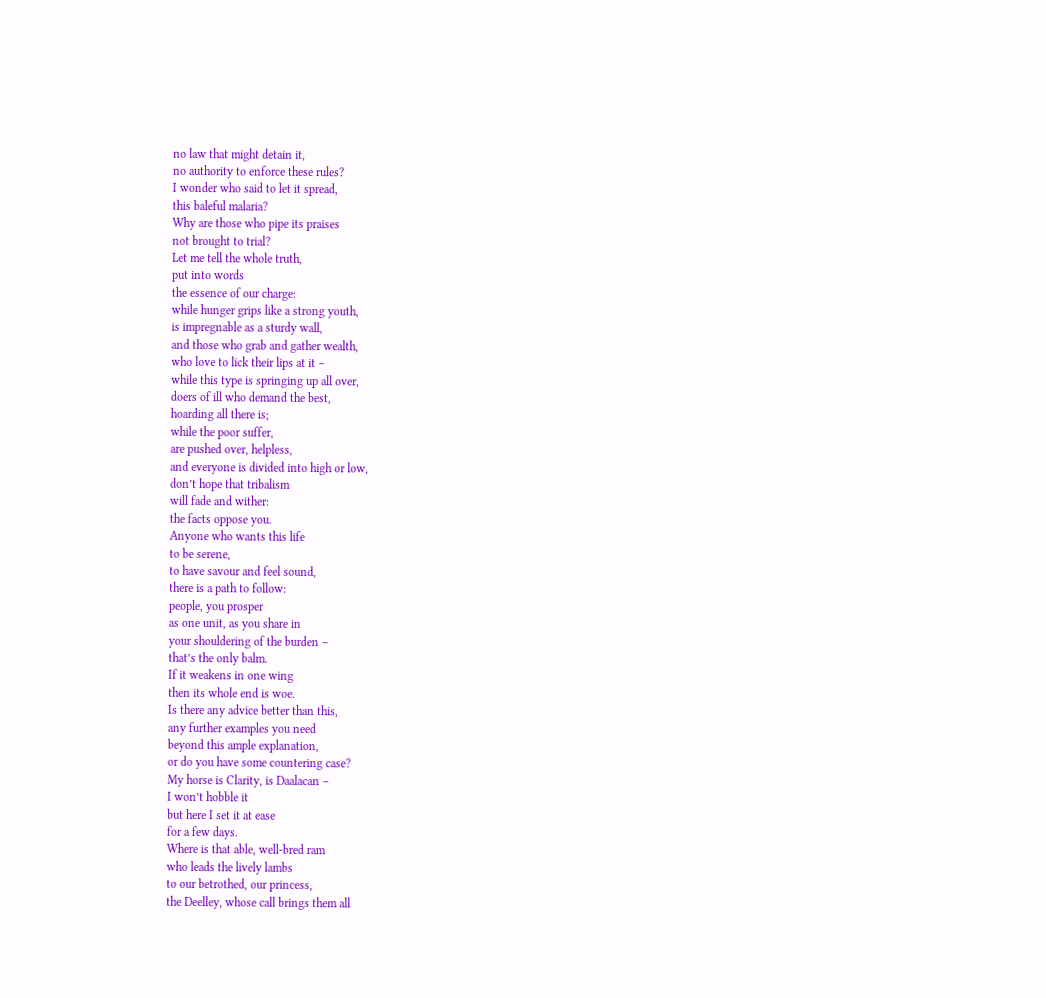no law that might detain it,
no authority to enforce these rules?
I wonder who said to let it spread,
this baleful malaria?
Why are those who pipe its praises
not brought to trial?
Let me tell the whole truth,
put into words
the essence of our charge:
while hunger grips like a strong youth,
is impregnable as a sturdy wall,
and those who grab and gather wealth,
who love to lick their lips at it –
while this type is springing up all over,
doers of ill who demand the best,
hoarding all there is;
while the poor suffer,
are pushed over, helpless,
and everyone is divided into high or low,
don’t hope that tribalism
will fade and wither:
the facts oppose you.
Anyone who wants this life
to be serene,
to have savour and feel sound,
there is a path to follow:
people, you prosper
as one unit, as you share in
your shouldering of the burden –
that’s the only balm.
If it weakens in one wing
then its whole end is woe.
Is there any advice better than this,
any further examples you need
beyond this ample explanation,
or do you have some countering case?
My horse is Clarity, is Daalacan –
I won’t hobble it
but here I set it at ease
for a few days.
Where is that able, well-bred ram
who leads the lively lambs
to our betrothed, our princess,
the Deelley, whose call brings them all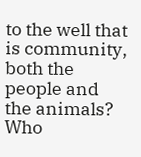to the well that is community,
both the people and the animals?
Who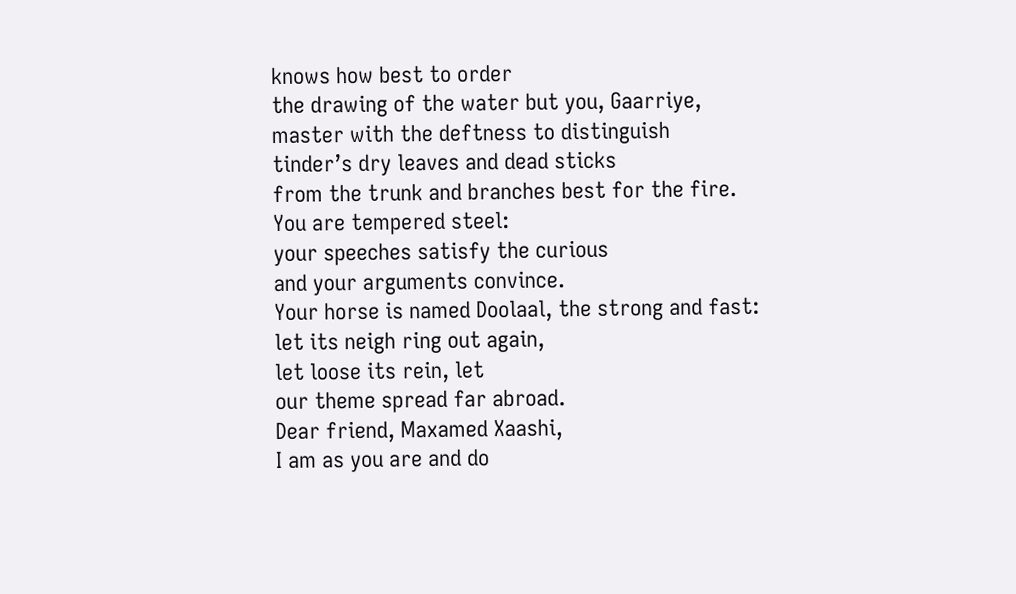knows how best to order
the drawing of the water but you, Gaarriye,
master with the deftness to distinguish
tinder’s dry leaves and dead sticks
from the trunk and branches best for the fire.
You are tempered steel:
your speeches satisfy the curious
and your arguments convince.
Your horse is named Doolaal, the strong and fast:
let its neigh ring out again,
let loose its rein, let
our theme spread far abroad.
Dear friend, Maxamed Xaashi,
I am as you are and do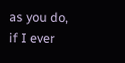as you do,
if I ever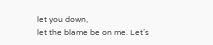let you down,
let the blame be on me. Let’s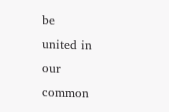be
united in our common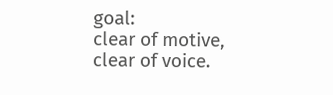goal:
clear of motive,
clear of voice.